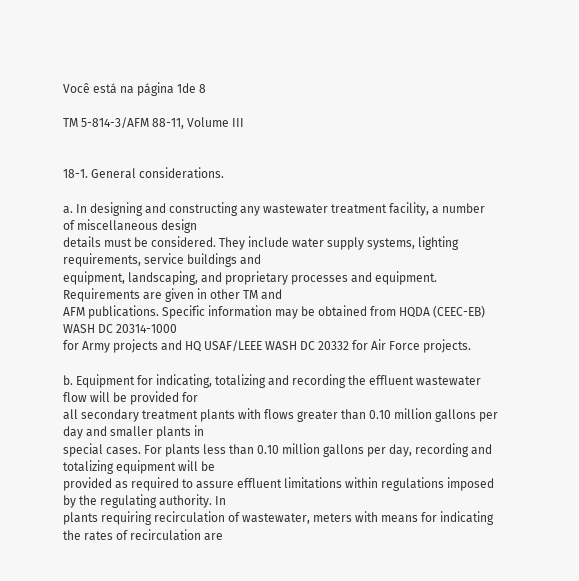Você está na página 1de 8

TM 5-814-3/AFM 88-11, Volume III


18-1. General considerations.

a. In designing and constructing any wastewater treatment facility, a number of miscellaneous design
details must be considered. They include water supply systems, lighting requirements, service buildings and
equipment, landscaping, and proprietary processes and equipment. Requirements are given in other TM and
AFM publications. Specific information may be obtained from HQDA (CEEC-EB) WASH DC 20314-1000
for Army projects and HQ USAF/LEEE WASH DC 20332 for Air Force projects.

b. Equipment for indicating, totalizing and recording the effluent wastewater flow will be provided for
all secondary treatment plants with flows greater than 0.10 million gallons per day and smaller plants in
special cases. For plants less than 0.10 million gallons per day, recording and totalizing equipment will be
provided as required to assure effluent limitations within regulations imposed by the regulating authority. In
plants requiring recirculation of wastewater, meters with means for indicating the rates of recirculation are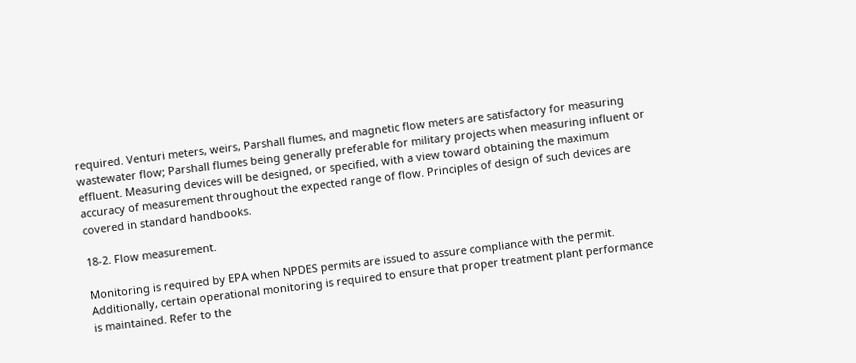required. Venturi meters, weirs, Parshall flumes, and magnetic flow meters are satisfactory for measuring
wastewater flow; Parshall flumes being generally preferable for military projects when measuring influent or
effluent. Measuring devices will be designed, or specified, with a view toward obtaining the maximum
accuracy of measurement throughout the expected range of flow. Principles of design of such devices are
covered in standard handbooks.

18-2. Flow measurement.

Monitoring is required by EPA when NPDES permits are issued to assure compliance with the permit.
Additionally, certain operational monitoring is required to ensure that proper treatment plant performance
is maintained. Refer to the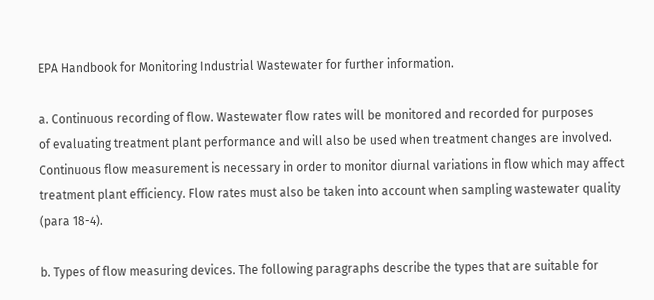EPA Handbook for Monitoring Industrial Wastewater for further information.

a. Continuous recording of flow. Wastewater flow rates will be monitored and recorded for purposes
of evaluating treatment plant performance and will also be used when treatment changes are involved.
Continuous flow measurement is necessary in order to monitor diurnal variations in flow which may affect
treatment plant efficiency. Flow rates must also be taken into account when sampling wastewater quality
(para 18-4).

b. Types of flow measuring devices. The following paragraphs describe the types that are suitable for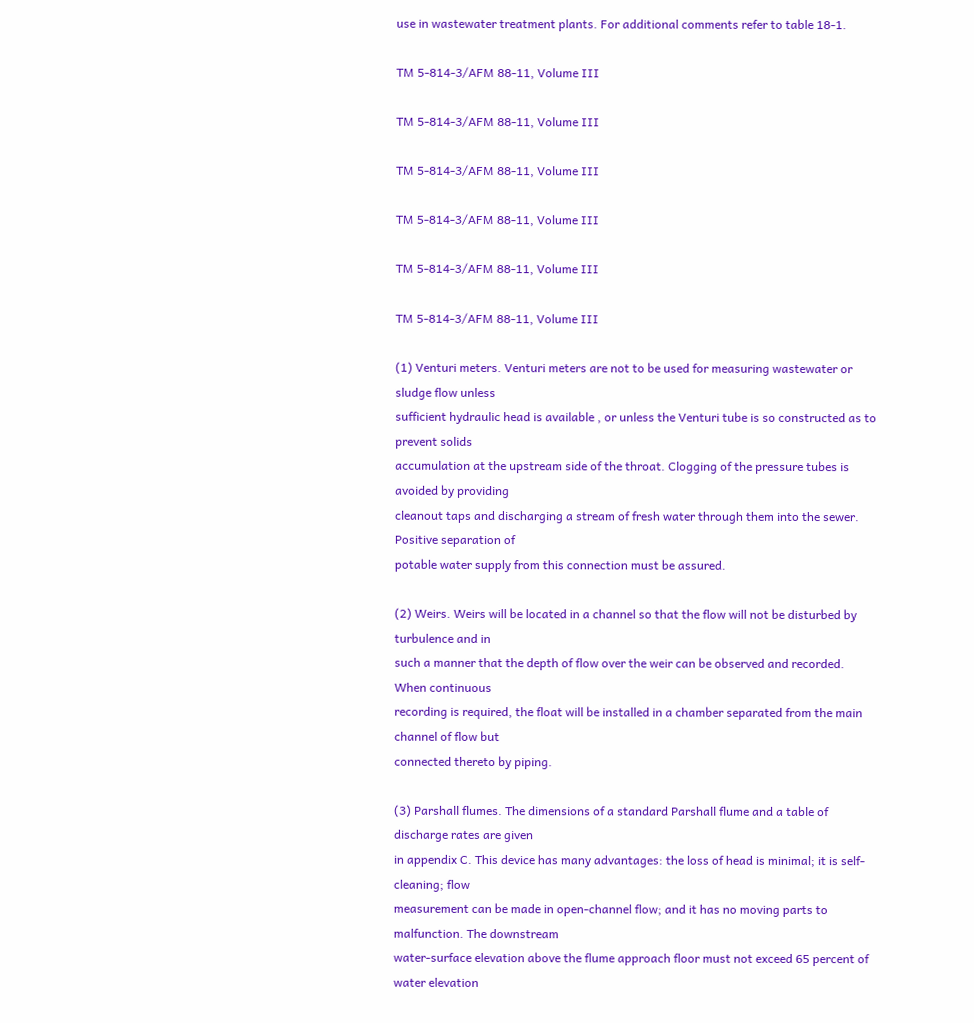use in wastewater treatment plants. For additional comments refer to table 18-1.

TM 5-814-3/AFM 88-11, Volume III

TM 5-814-3/AFM 88-11, Volume III

TM 5-814-3/AFM 88-11, Volume III

TM 5-814-3/AFM 88-11, Volume III

TM 5-814-3/AFM 88-11, Volume III

TM 5-814-3/AFM 88-11, Volume III

(1) Venturi meters. Venturi meters are not to be used for measuring wastewater or sludge flow unless
sufficient hydraulic head is available , or unless the Venturi tube is so constructed as to prevent solids
accumulation at the upstream side of the throat. Clogging of the pressure tubes is avoided by providing
cleanout taps and discharging a stream of fresh water through them into the sewer. Positive separation of
potable water supply from this connection must be assured.

(2) Weirs. Weirs will be located in a channel so that the flow will not be disturbed by turbulence and in
such a manner that the depth of flow over the weir can be observed and recorded. When continuous
recording is required, the float will be installed in a chamber separated from the main channel of flow but
connected thereto by piping.

(3) Parshall flumes. The dimensions of a standard Parshall flume and a table of discharge rates are given
in appendix C. This device has many advantages: the loss of head is minimal; it is self-cleaning; flow
measurement can be made in open-channel flow; and it has no moving parts to malfunction. The downstream
water-surface elevation above the flume approach floor must not exceed 65 percent of water elevation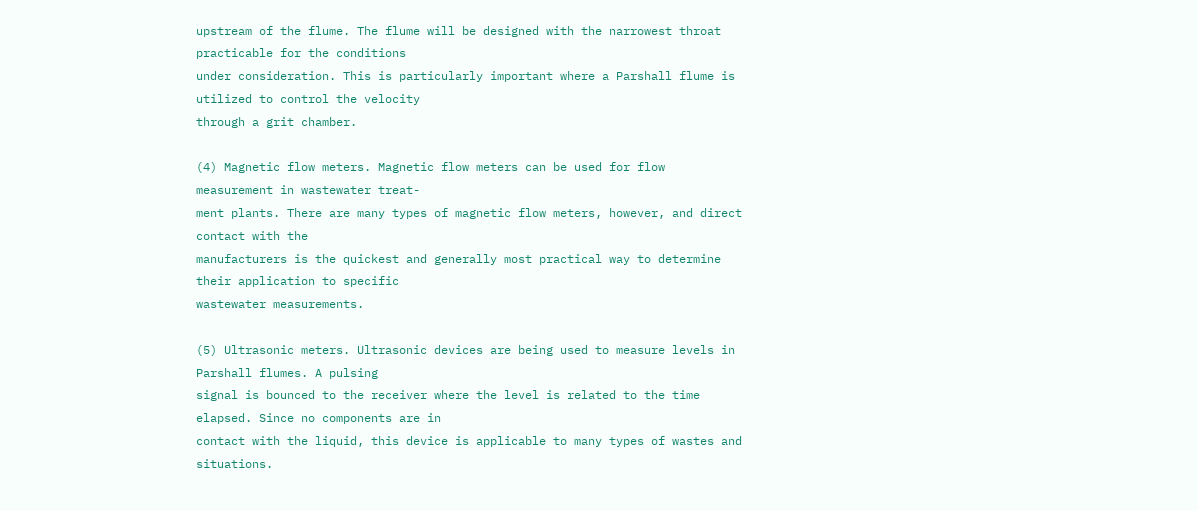upstream of the flume. The flume will be designed with the narrowest throat practicable for the conditions
under consideration. This is particularly important where a Parshall flume is utilized to control the velocity
through a grit chamber.

(4) Magnetic flow meters. Magnetic flow meters can be used for flow measurement in wastewater treat-
ment plants. There are many types of magnetic flow meters, however, and direct contact with the
manufacturers is the quickest and generally most practical way to determine their application to specific
wastewater measurements.

(5) Ultrasonic meters. Ultrasonic devices are being used to measure levels in Parshall flumes. A pulsing
signal is bounced to the receiver where the level is related to the time elapsed. Since no components are in
contact with the liquid, this device is applicable to many types of wastes and situations.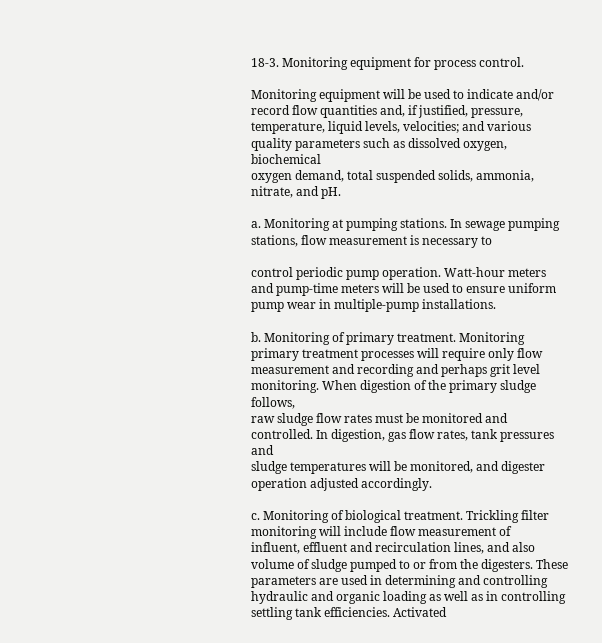18-3. Monitoring equipment for process control.

Monitoring equipment will be used to indicate and/or record flow quantities and, if justified, pressure,
temperature, liquid levels, velocities; and various quality parameters such as dissolved oxygen, biochemical
oxygen demand, total suspended solids, ammonia, nitrate, and pH.

a. Monitoring at pumping stations. In sewage pumping stations, flow measurement is necessary to

control periodic pump operation. Watt-hour meters and pump-time meters will be used to ensure uniform
pump wear in multiple-pump installations.

b. Monitoring of primary treatment. Monitoring primary treatment processes will require only flow
measurement and recording and perhaps grit level monitoring. When digestion of the primary sludge follows,
raw sludge flow rates must be monitored and controlled. In digestion, gas flow rates, tank pressures and
sludge temperatures will be monitored, and digester operation adjusted accordingly.

c. Monitoring of biological treatment. Trickling filter monitoring will include flow measurement of
influent, effluent and recirculation lines, and also volume of sludge pumped to or from the digesters. These
parameters are used in determining and controlling hydraulic and organic loading as well as in controlling
settling tank efficiencies. Activated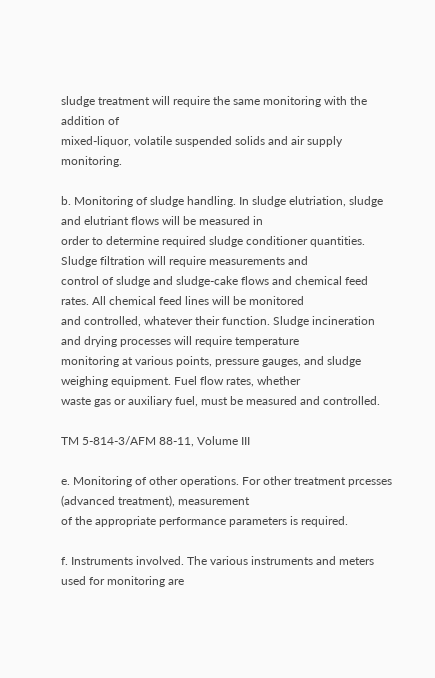sludge treatment will require the same monitoring with the addition of
mixed-liquor, volatile suspended solids and air supply monitoring.

b. Monitoring of sludge handling. In sludge elutriation, sludge and elutriant flows will be measured in
order to determine required sludge conditioner quantities. Sludge filtration will require measurements and
control of sludge and sludge-cake flows and chemical feed rates. All chemical feed lines will be monitored
and controlled, whatever their function. Sludge incineration and drying processes will require temperature
monitoring at various points, pressure gauges, and sludge weighing equipment. Fuel flow rates, whether
waste gas or auxiliary fuel, must be measured and controlled.

TM 5-814-3/AFM 88-11, Volume III

e. Monitoring of other operations. For other treatment prcesses (advanced treatment), measurement
of the appropriate performance parameters is required.

f. Instruments involved. The various instruments and meters used for monitoring are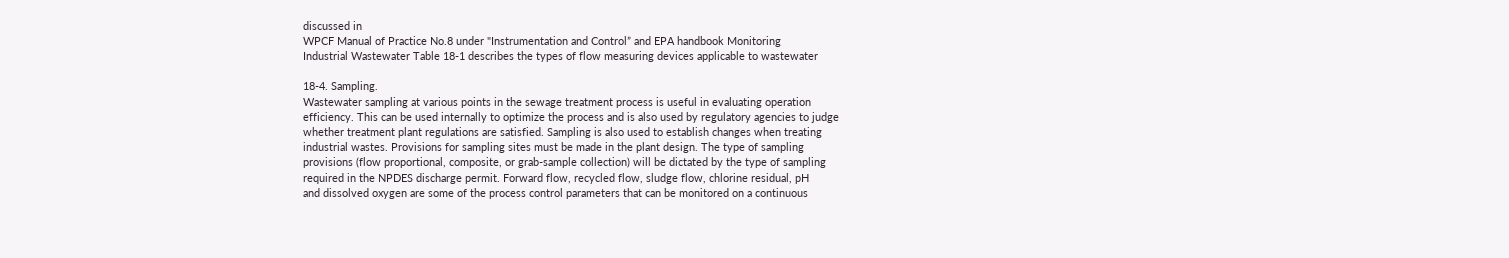discussed in
WPCF Manual of Practice No.8 under "Instrumentation and Control” and EPA handbook Monitoring
Industrial Wastewater Table 18-1 describes the types of flow measuring devices applicable to wastewater

18-4. Sampling.
Wastewater sampling at various points in the sewage treatment process is useful in evaluating operation
efficiency. This can be used internally to optimize the process and is also used by regulatory agencies to judge
whether treatment plant regulations are satisfied. Sampling is also used to establish changes when treating
industrial wastes. Provisions for sampling sites must be made in the plant design. The type of sampling
provisions (flow proportional, composite, or grab-sample collection) will be dictated by the type of sampling
required in the NPDES discharge permit. Forward flow, recycled flow, sludge flow, chlorine residual, pH
and dissolved oxygen are some of the process control parameters that can be monitored on a continuous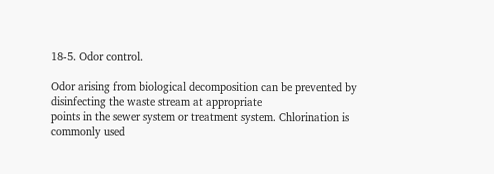18-5. Odor control.

Odor arising from biological decomposition can be prevented by disinfecting the waste stream at appropriate
points in the sewer system or treatment system. Chlorination is commonly used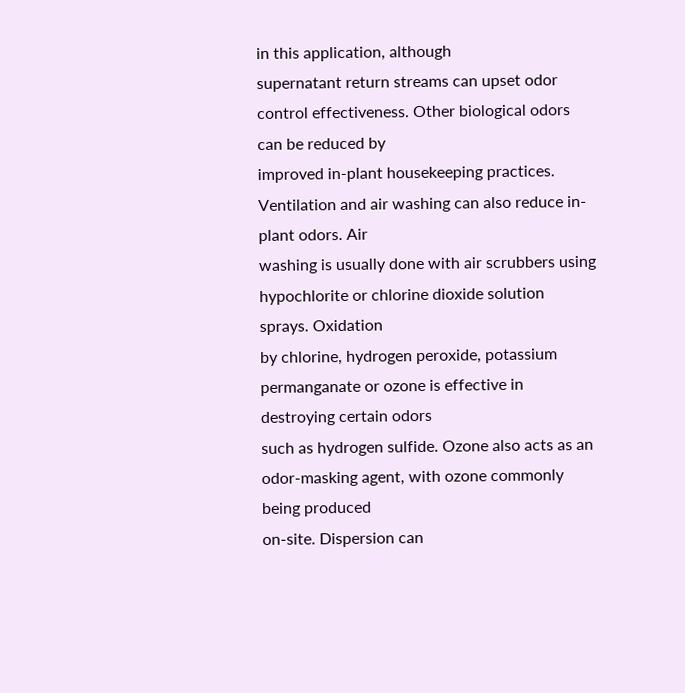in this application, although
supernatant return streams can upset odor control effectiveness. Other biological odors can be reduced by
improved in-plant housekeeping practices. Ventilation and air washing can also reduce in-plant odors. Air
washing is usually done with air scrubbers using hypochlorite or chlorine dioxide solution sprays. Oxidation
by chlorine, hydrogen peroxide, potassium permanganate or ozone is effective in destroying certain odors
such as hydrogen sulfide. Ozone also acts as an odor-masking agent, with ozone commonly being produced
on-site. Dispersion can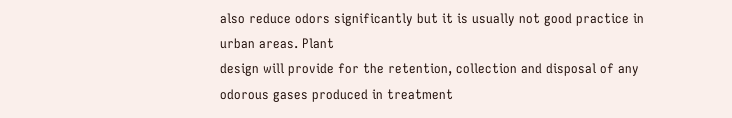also reduce odors significantly but it is usually not good practice in urban areas. Plant
design will provide for the retention, collection and disposal of any odorous gases produced in treatment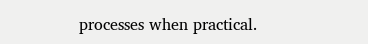processes when practical.